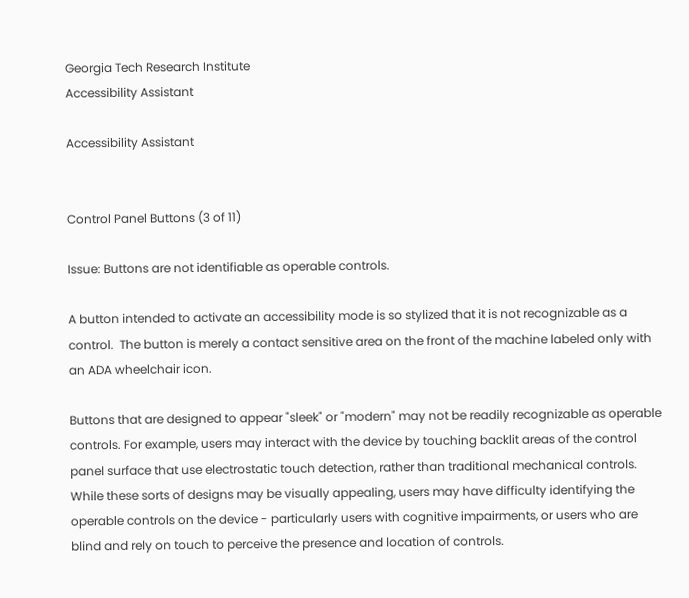Georgia Tech Research Institute
Accessibility Assistant

Accessibility Assistant


Control Panel Buttons (3 of 11)

Issue: Buttons are not identifiable as operable controls.

A button intended to activate an accessibility mode is so stylized that it is not recognizable as a control.  The button is merely a contact sensitive area on the front of the machine labeled only with an ADA wheelchair icon.

Buttons that are designed to appear "sleek" or "modern" may not be readily recognizable as operable controls. For example, users may interact with the device by touching backlit areas of the control panel surface that use electrostatic touch detection, rather than traditional mechanical controls. While these sorts of designs may be visually appealing, users may have difficulty identifying the operable controls on the device - particularly users with cognitive impairments, or users who are blind and rely on touch to perceive the presence and location of controls.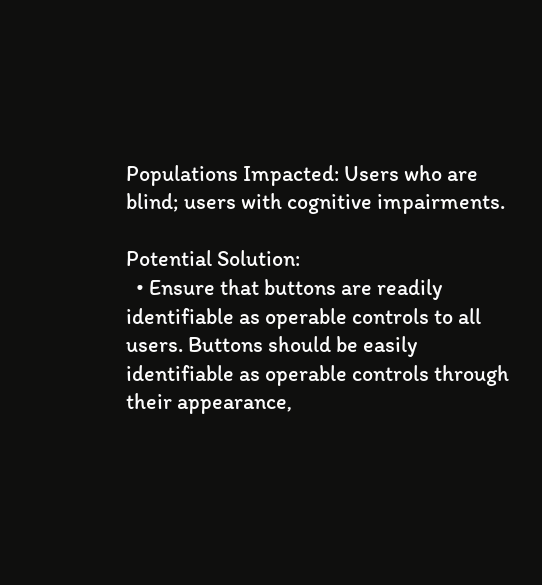Populations Impacted: Users who are blind; users with cognitive impairments.

Potential Solution:
  • Ensure that buttons are readily identifiable as operable controls to all users. Buttons should be easily identifiable as operable controls through their appearance,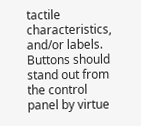tactile characteristics, and/or labels. Buttons should stand out from the control panel by virtue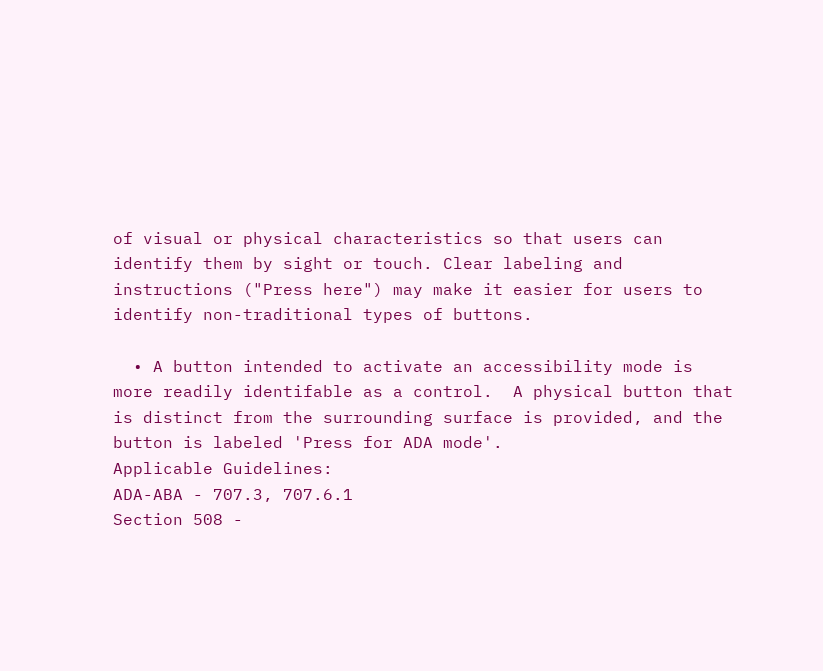of visual or physical characteristics so that users can identify them by sight or touch. Clear labeling and instructions ("Press here") may make it easier for users to identify non-traditional types of buttons.

  • A button intended to activate an accessibility mode is more readily identifable as a control.  A physical button that is distinct from the surrounding surface is provided, and the button is labeled 'Press for ADA mode'.
Applicable Guidelines:
ADA-ABA - 707.3, 707.6.1
Section 508 -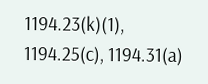1194.23(k)(1), 1194.25(c), 1194.31(a)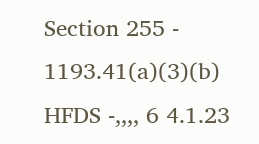Section 255 - 1193.41(a)(3)(b)
HFDS -,,,, 6 4.1.23